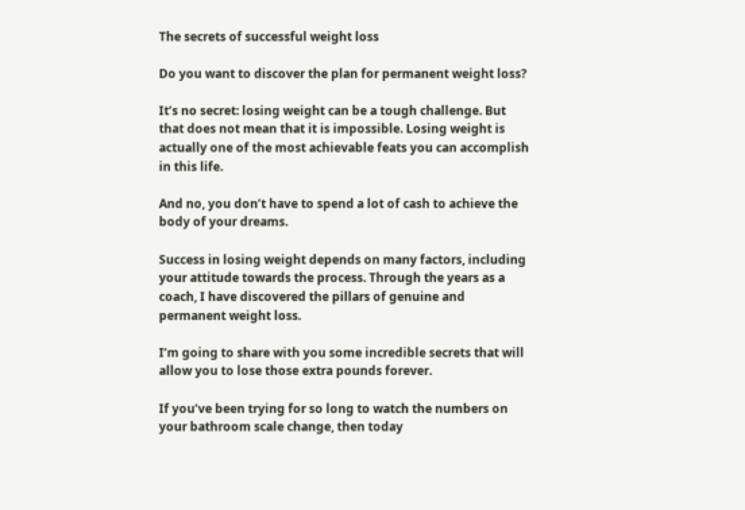The secrets of successful weight loss

Do you want to discover the plan for permanent weight loss?

It’s no secret: losing weight can be a tough challenge. But that does not mean that it is impossible. Losing weight is actually one of the most achievable feats you can accomplish in this life.

And no, you don’t have to spend a lot of cash to achieve the body of your dreams.

Success in losing weight depends on many factors, including your attitude towards the process. Through the years as a coach, I have discovered the pillars of genuine and permanent weight loss.

I’m going to share with you some incredible secrets that will allow you to lose those extra pounds forever.

If you’ve been trying for so long to watch the numbers on your bathroom scale change, then today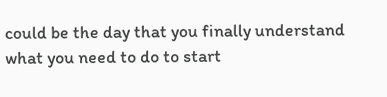could be the day that you finally understand what you need to do to start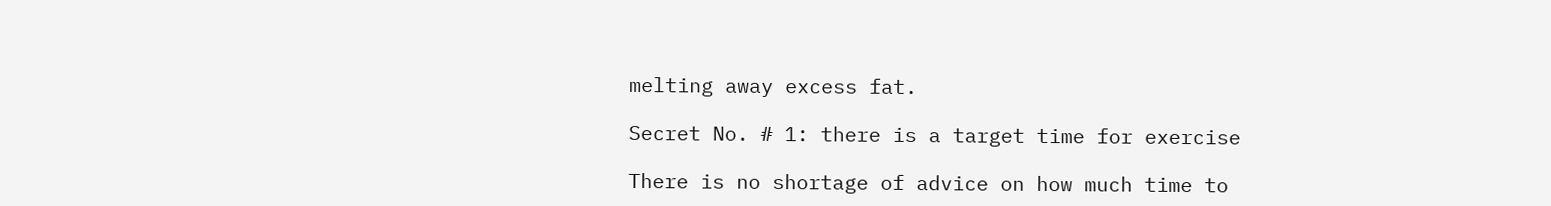melting away excess fat.

Secret No. # 1: there is a target time for exercise

There is no shortage of advice on how much time to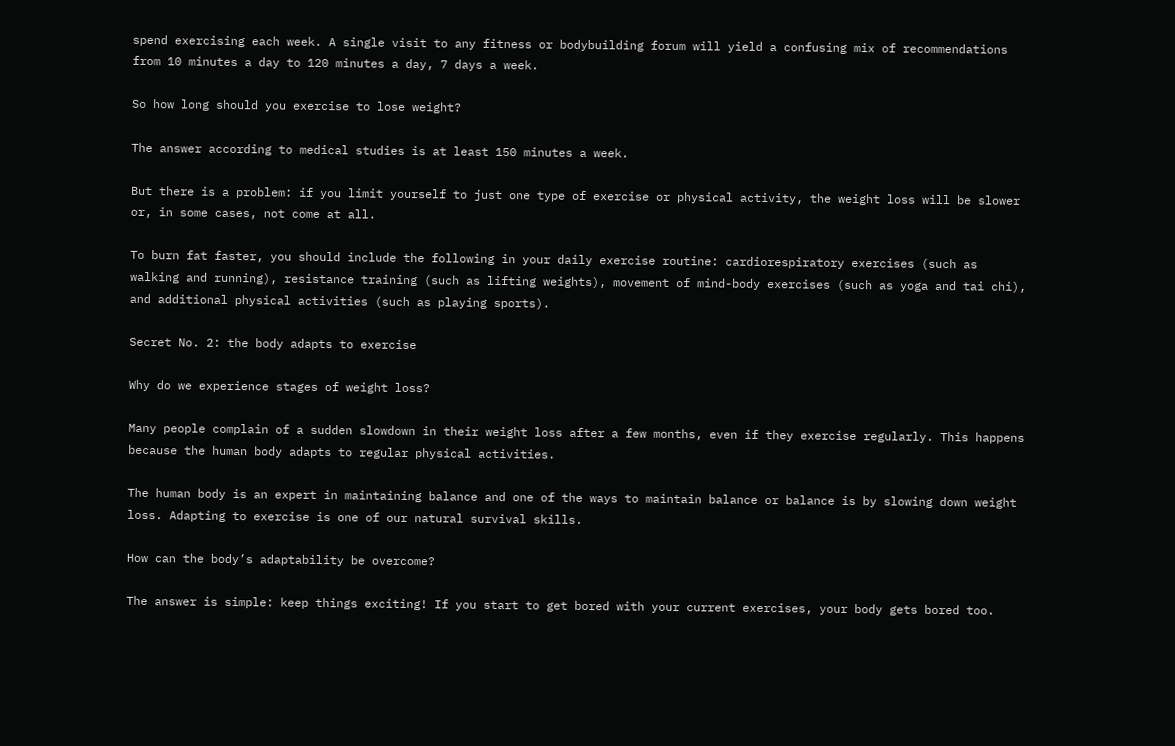spend exercising each week. A single visit to any fitness or bodybuilding forum will yield a confusing mix of recommendations from 10 minutes a day to 120 minutes a day, 7 days a week.

So how long should you exercise to lose weight?

The answer according to medical studies is at least 150 minutes a week.

But there is a problem: if you limit yourself to just one type of exercise or physical activity, the weight loss will be slower or, in some cases, not come at all.

To burn fat faster, you should include the following in your daily exercise routine: cardiorespiratory exercises (such as walking and running), resistance training (such as lifting weights), movement of mind-body exercises (such as yoga and tai chi), and additional physical activities (such as playing sports).

Secret No. 2: the body adapts to exercise

Why do we experience stages of weight loss?

Many people complain of a sudden slowdown in their weight loss after a few months, even if they exercise regularly. This happens because the human body adapts to regular physical activities.

The human body is an expert in maintaining balance and one of the ways to maintain balance or balance is by slowing down weight loss. Adapting to exercise is one of our natural survival skills.

How can the body’s adaptability be overcome?

The answer is simple: keep things exciting! If you start to get bored with your current exercises, your body gets bored too.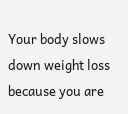Your body slows down weight loss because you are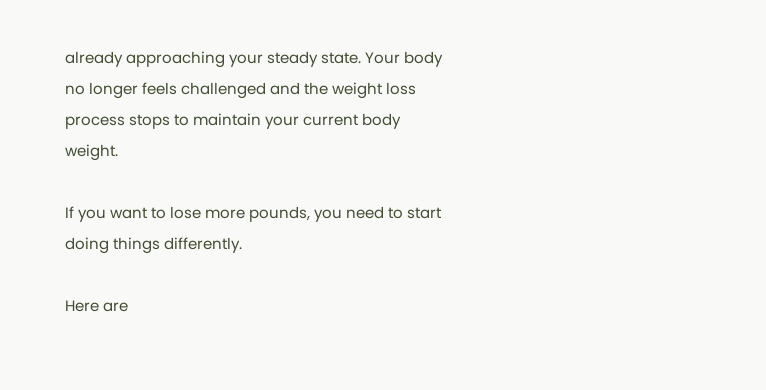already approaching your steady state. Your body no longer feels challenged and the weight loss process stops to maintain your current body weight.

If you want to lose more pounds, you need to start doing things differently.

Here are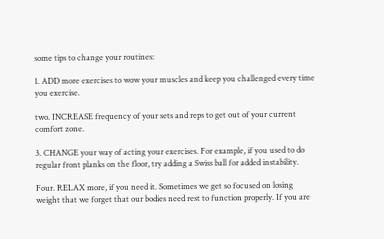some tips to change your routines:

1. ADD more exercises to wow your muscles and keep you challenged every time you exercise.

two. INCREASE frequency of your sets and reps to get out of your current comfort zone.

3. CHANGE your way of acting your exercises. For example, if you used to do regular front planks on the floor, try adding a Swiss ball for added instability.

Four. RELAX more, if you need it. Sometimes we get so focused on losing weight that we forget that our bodies need rest to function properly. If you are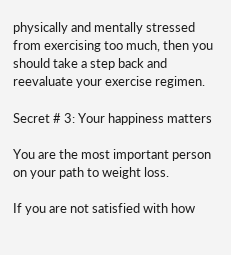physically and mentally stressed from exercising too much, then you should take a step back and reevaluate your exercise regimen.

Secret # 3: Your happiness matters

You are the most important person on your path to weight loss.

If you are not satisfied with how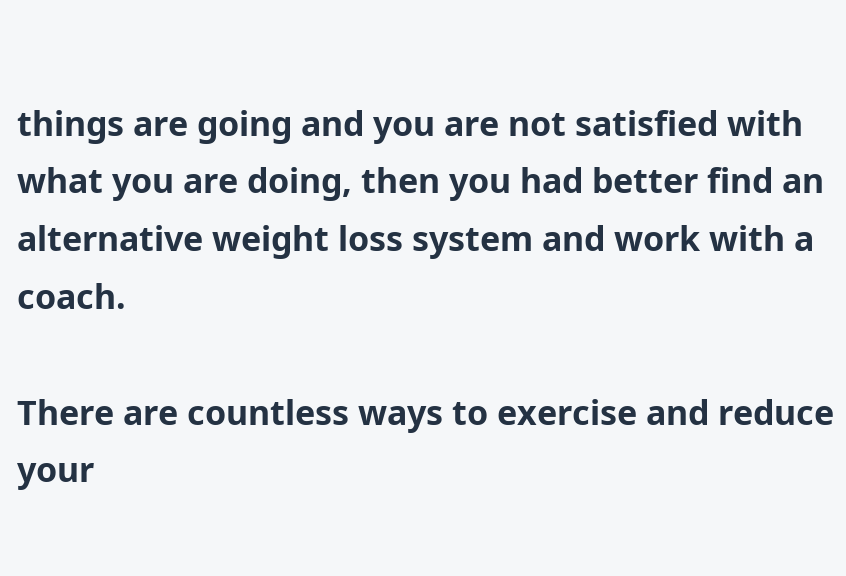things are going and you are not satisfied with what you are doing, then you had better find an alternative weight loss system and work with a coach.

There are countless ways to exercise and reduce your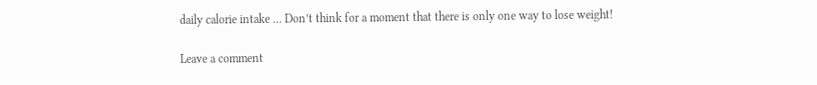daily calorie intake … Don’t think for a moment that there is only one way to lose weight!

Leave a comment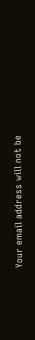Your email address will not be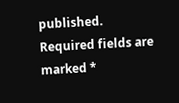published. Required fields are marked *